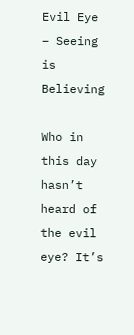Evil Eye – Seeing is Believing

Who in this day hasn’t heard of the evil eye? It’s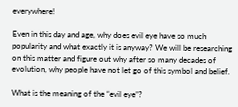everywhere!

Even in this day and age, why does evil eye have so much popularity and what exactly it is anyway? We will be researching on this matter and figure out why after so many decades of evolution, why people have not let go of this symbol and belief.

What is the meaning of the “evil eye”?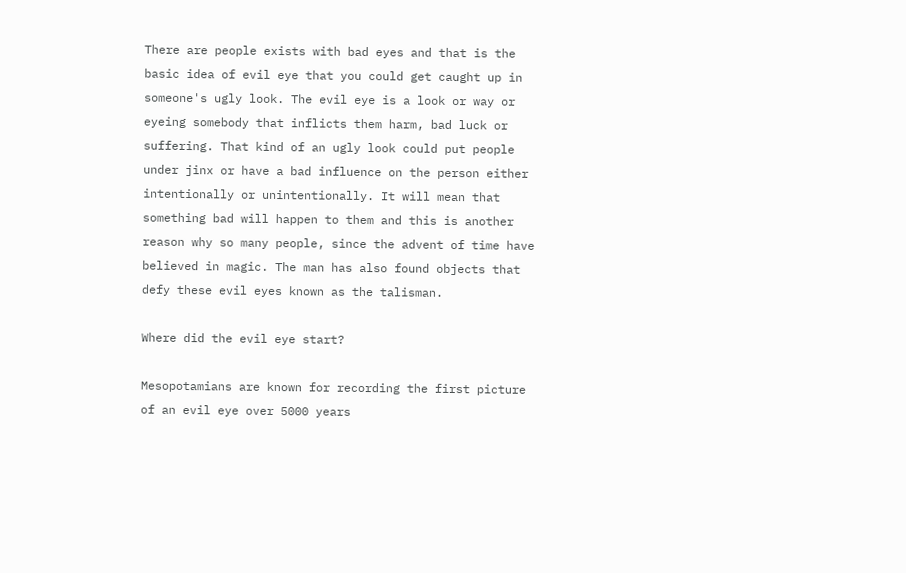There are people exists with bad eyes and that is the basic idea of evil eye that you could get caught up in someone's ugly look. The evil eye is a look or way or eyeing somebody that inflicts them harm, bad luck or suffering. That kind of an ugly look could put people under jinx or have a bad influence on the person either intentionally or unintentionally. It will mean that something bad will happen to them and this is another reason why so many people, since the advent of time have believed in magic. The man has also found objects that defy these evil eyes known as the talisman.

Where did the evil eye start?

Mesopotamians are known for recording the first picture of an evil eye over 5000 years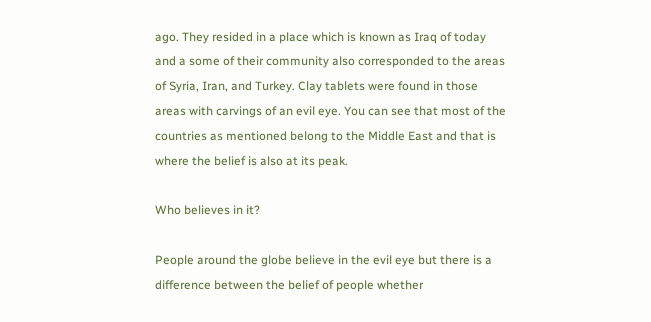ago. They resided in a place which is known as Iraq of today and a some of their community also corresponded to the areas of Syria, Iran, and Turkey. Clay tablets were found in those areas with carvings of an evil eye. You can see that most of the countries as mentioned belong to the Middle East and that is where the belief is also at its peak.

Who believes in it?

People around the globe believe in the evil eye but there is a difference between the belief of people whether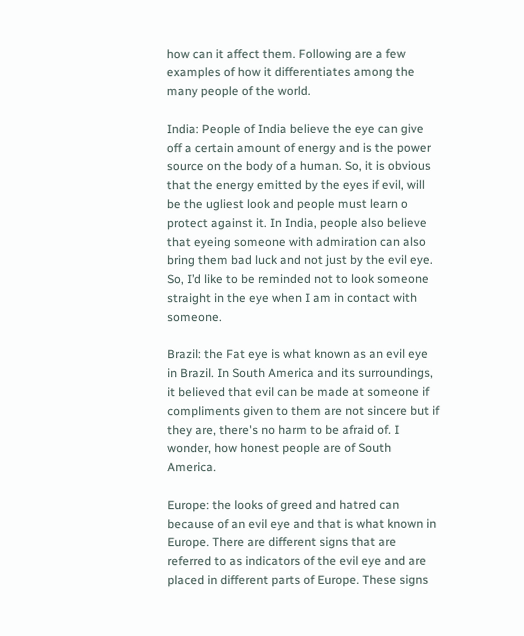how can it affect them. Following are a few examples of how it differentiates among the many people of the world.

India: People of India believe the eye can give off a certain amount of energy and is the power source on the body of a human. So, it is obvious that the energy emitted by the eyes if evil, will be the ugliest look and people must learn o protect against it. In India, people also believe that eyeing someone with admiration can also bring them bad luck and not just by the evil eye. So, I’d like to be reminded not to look someone straight in the eye when I am in contact with someone.

Brazil: the Fat eye is what known as an evil eye in Brazil. In South America and its surroundings, it believed that evil can be made at someone if compliments given to them are not sincere but if they are, there's no harm to be afraid of. I wonder, how honest people are of South America.

Europe: the looks of greed and hatred can because of an evil eye and that is what known in Europe. There are different signs that are referred to as indicators of the evil eye and are placed in different parts of Europe. These signs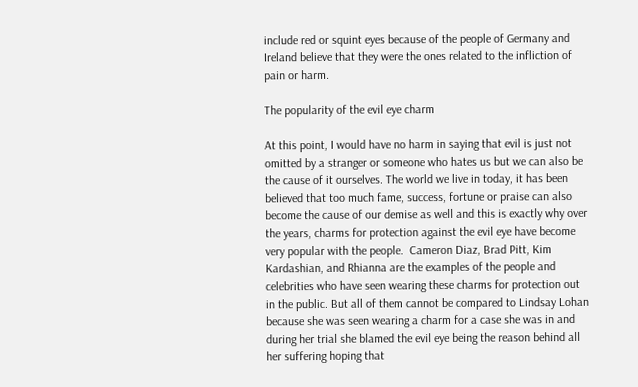include red or squint eyes because of the people of Germany and Ireland believe that they were the ones related to the infliction of pain or harm.

The popularity of the evil eye charm

At this point, I would have no harm in saying that evil is just not omitted by a stranger or someone who hates us but we can also be the cause of it ourselves. The world we live in today, it has been believed that too much fame, success, fortune or praise can also become the cause of our demise as well and this is exactly why over the years, charms for protection against the evil eye have become very popular with the people.  Cameron Diaz, Brad Pitt, Kim Kardashian, and Rhianna are the examples of the people and celebrities who have seen wearing these charms for protection out in the public. But all of them cannot be compared to Lindsay Lohan because she was seen wearing a charm for a case she was in and during her trial she blamed the evil eye being the reason behind all her suffering hoping that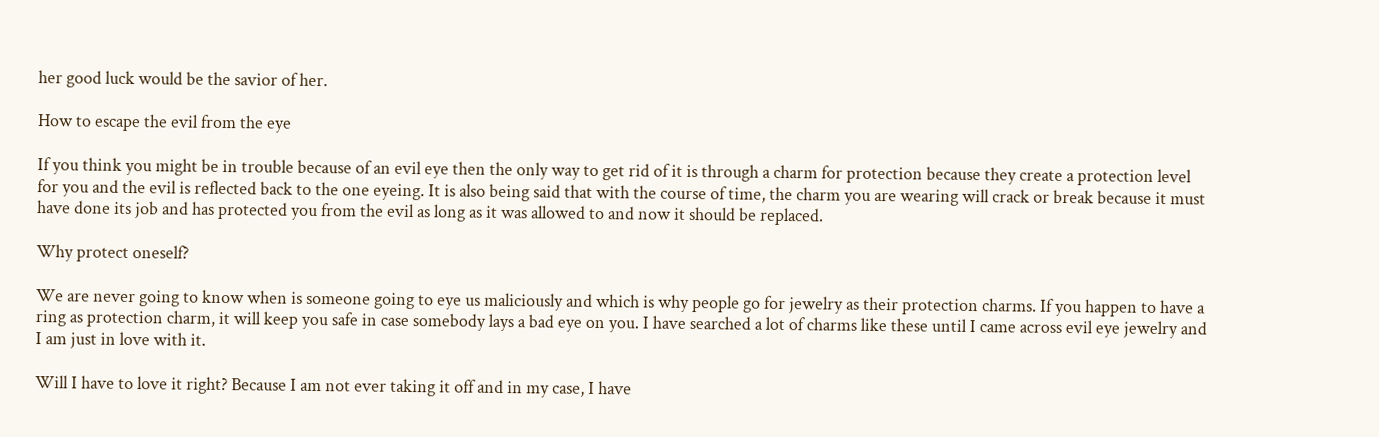her good luck would be the savior of her.

How to escape the evil from the eye

If you think you might be in trouble because of an evil eye then the only way to get rid of it is through a charm for protection because they create a protection level for you and the evil is reflected back to the one eyeing. It is also being said that with the course of time, the charm you are wearing will crack or break because it must have done its job and has protected you from the evil as long as it was allowed to and now it should be replaced.

Why protect oneself?

We are never going to know when is someone going to eye us maliciously and which is why people go for jewelry as their protection charms. If you happen to have a ring as protection charm, it will keep you safe in case somebody lays a bad eye on you. I have searched a lot of charms like these until I came across evil eye jewelry and I am just in love with it.

Will I have to love it right? Because I am not ever taking it off and in my case, I have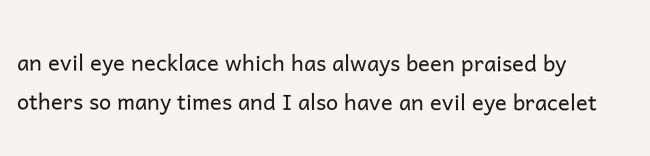an evil eye necklace which has always been praised by others so many times and I also have an evil eye bracelet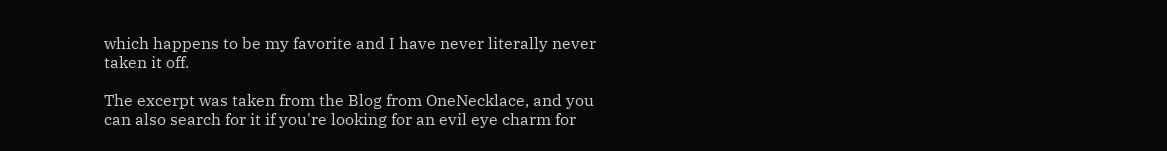which happens to be my favorite and I have never literally never taken it off.

The excerpt was taken from the Blog from OneNecklace, and you can also search for it if you're looking for an evil eye charm for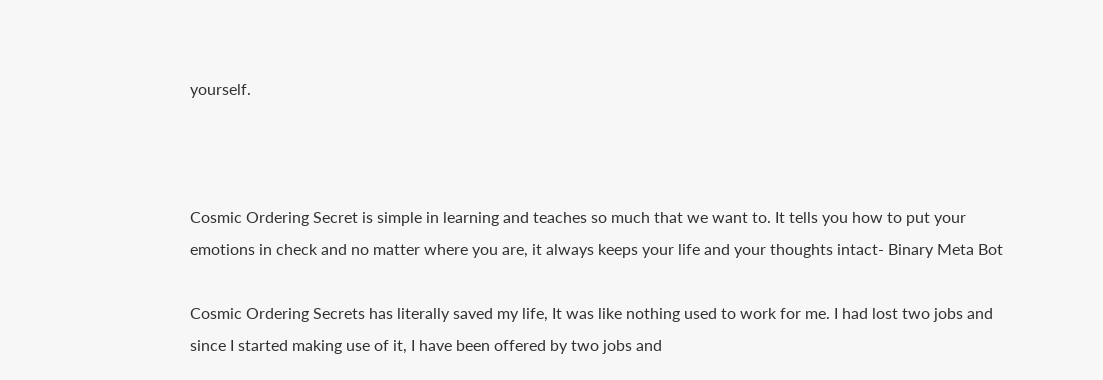yourself.



Cosmic Ordering Secret is simple in learning and teaches so much that we want to. It tells you how to put your emotions in check and no matter where you are, it always keeps your life and your thoughts intact- Binary Meta Bot

Cosmic Ordering Secrets has literally saved my life, It was like nothing used to work for me. I had lost two jobs and since I started making use of it, I have been offered by two jobs and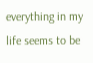everything in my life seems to be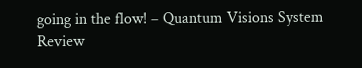going in the flow! – Quantum Visions System Review